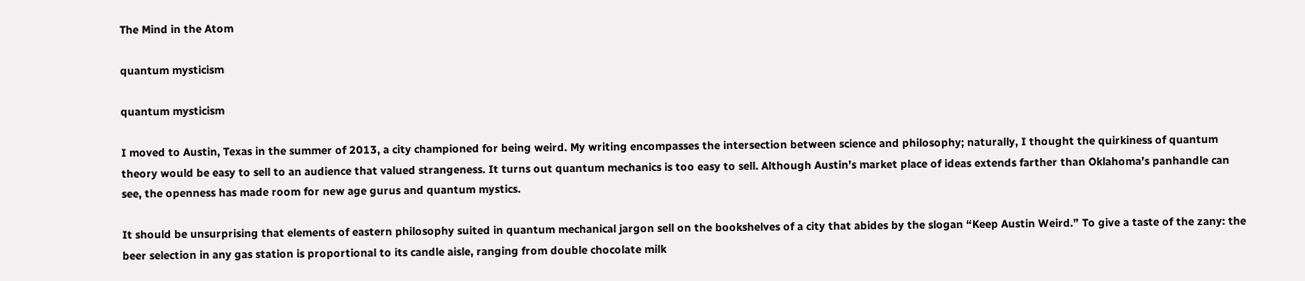The Mind in the Atom

quantum mysticism

quantum mysticism

I moved to Austin, Texas in the summer of 2013, a city championed for being weird. My writing encompasses the intersection between science and philosophy; naturally, I thought the quirkiness of quantum theory would be easy to sell to an audience that valued strangeness. It turns out quantum mechanics is too easy to sell. Although Austin’s market place of ideas extends farther than Oklahoma’s panhandle can see, the openness has made room for new age gurus and quantum mystics.

It should be unsurprising that elements of eastern philosophy suited in quantum mechanical jargon sell on the bookshelves of a city that abides by the slogan “Keep Austin Weird.” To give a taste of the zany: the beer selection in any gas station is proportional to its candle aisle, ranging from double chocolate milk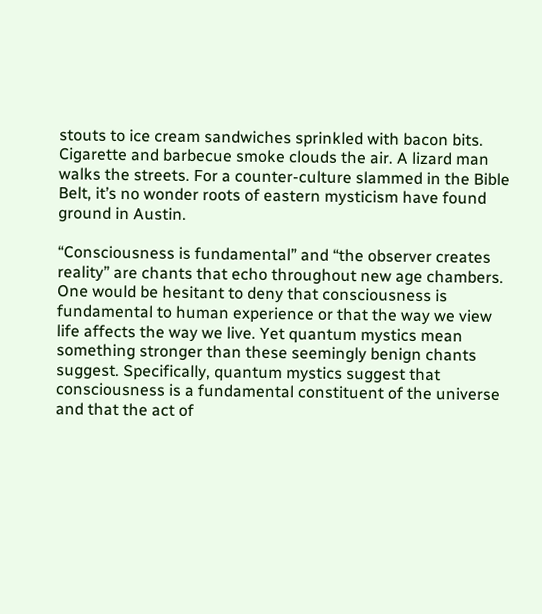stouts to ice cream sandwiches sprinkled with bacon bits. Cigarette and barbecue smoke clouds the air. A lizard man walks the streets. For a counter-culture slammed in the Bible Belt, it’s no wonder roots of eastern mysticism have found ground in Austin.

“Consciousness is fundamental” and “the observer creates reality” are chants that echo throughout new age chambers. One would be hesitant to deny that consciousness is fundamental to human experience or that the way we view life affects the way we live. Yet quantum mystics mean something stronger than these seemingly benign chants suggest. Specifically, quantum mystics suggest that consciousness is a fundamental constituent of the universe and that the act of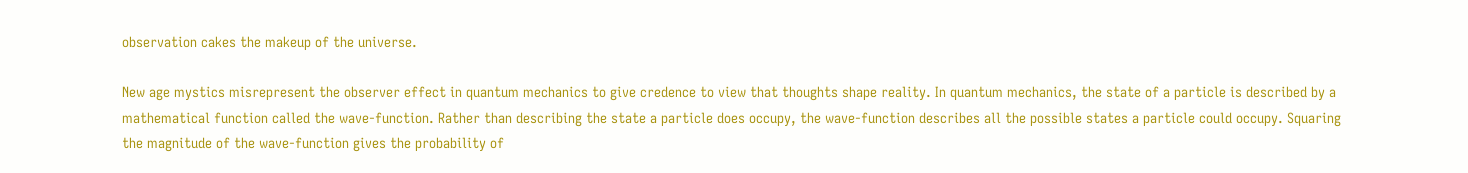observation cakes the makeup of the universe.

New age mystics misrepresent the observer effect in quantum mechanics to give credence to view that thoughts shape reality. In quantum mechanics, the state of a particle is described by a mathematical function called the wave-function. Rather than describing the state a particle does occupy, the wave-function describes all the possible states a particle could occupy. Squaring the magnitude of the wave-function gives the probability of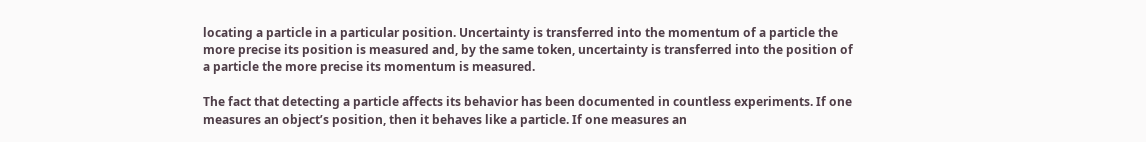locating a particle in a particular position. Uncertainty is transferred into the momentum of a particle the more precise its position is measured and, by the same token, uncertainty is transferred into the position of a particle the more precise its momentum is measured.

The fact that detecting a particle affects its behavior has been documented in countless experiments. If one measures an object’s position, then it behaves like a particle. If one measures an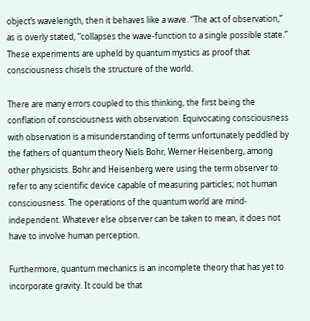object’s wavelength, then it behaves like a wave. “The act of observation,” as is overly stated, “collapses the wave-function to a single possible state.” These experiments are upheld by quantum mystics as proof that consciousness chisels the structure of the world.

There are many errors coupled to this thinking, the first being the conflation of consciousness with observation. Equivocating consciousness with observation is a misunderstanding of terms unfortunately peddled by the fathers of quantum theory Niels Bohr, Werner Heisenberg, among other physicists. Bohr and Heisenberg were using the term observer to refer to any scientific device capable of measuring particles; not human consciousness. The operations of the quantum world are mind-independent. Whatever else observer can be taken to mean, it does not have to involve human perception.

Furthermore, quantum mechanics is an incomplete theory that has yet to incorporate gravity. It could be that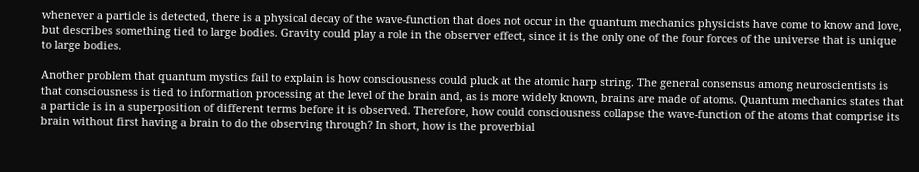whenever a particle is detected, there is a physical decay of the wave-function that does not occur in the quantum mechanics physicists have come to know and love, but describes something tied to large bodies. Gravity could play a role in the observer effect, since it is the only one of the four forces of the universe that is unique to large bodies.

Another problem that quantum mystics fail to explain is how consciousness could pluck at the atomic harp string. The general consensus among neuroscientists is that consciousness is tied to information processing at the level of the brain and, as is more widely known, brains are made of atoms. Quantum mechanics states that a particle is in a superposition of different terms before it is observed. Therefore, how could consciousness collapse the wave-function of the atoms that comprise its brain without first having a brain to do the observing through? In short, how is the proverbial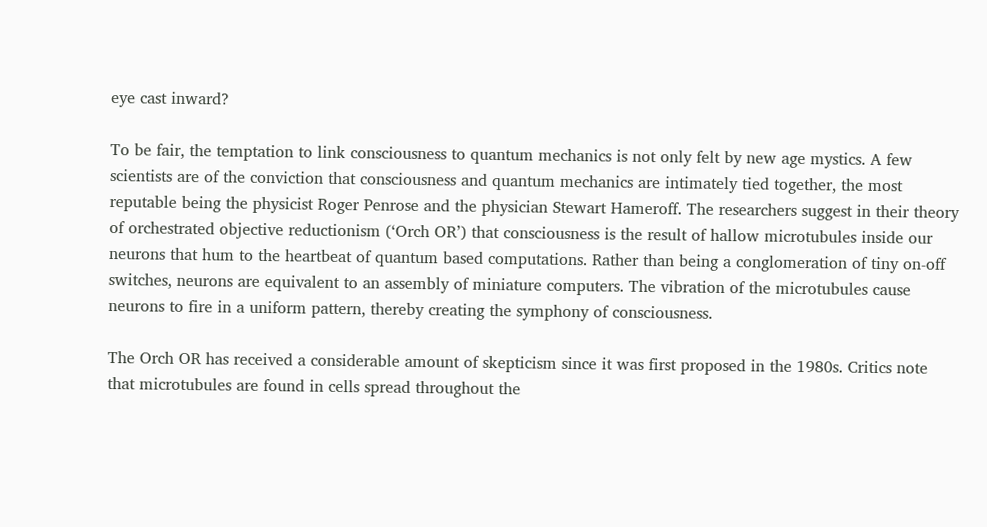eye cast inward?

To be fair, the temptation to link consciousness to quantum mechanics is not only felt by new age mystics. A few scientists are of the conviction that consciousness and quantum mechanics are intimately tied together, the most reputable being the physicist Roger Penrose and the physician Stewart Hameroff. The researchers suggest in their theory of orchestrated objective reductionism (‘Orch OR’) that consciousness is the result of hallow microtubules inside our neurons that hum to the heartbeat of quantum based computations. Rather than being a conglomeration of tiny on-off switches, neurons are equivalent to an assembly of miniature computers. The vibration of the microtubules cause neurons to fire in a uniform pattern, thereby creating the symphony of consciousness.

The Orch OR has received a considerable amount of skepticism since it was first proposed in the 1980s. Critics note that microtubules are found in cells spread throughout the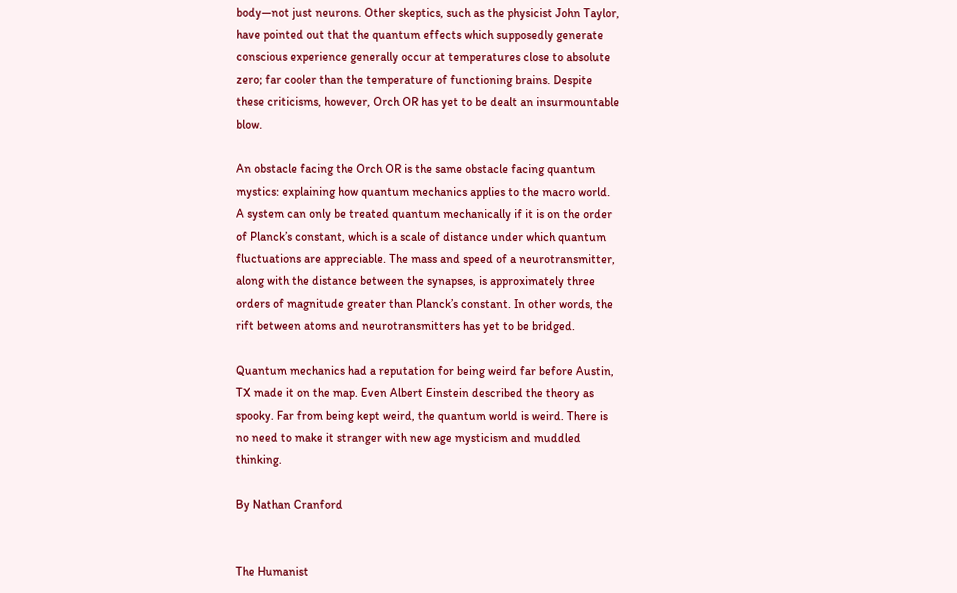body—not just neurons. Other skeptics, such as the physicist John Taylor, have pointed out that the quantum effects which supposedly generate conscious experience generally occur at temperatures close to absolute zero; far cooler than the temperature of functioning brains. Despite these criticisms, however, Orch OR has yet to be dealt an insurmountable blow.

An obstacle facing the Orch OR is the same obstacle facing quantum mystics: explaining how quantum mechanics applies to the macro world. A system can only be treated quantum mechanically if it is on the order of Planck’s constant, which is a scale of distance under which quantum fluctuations are appreciable. The mass and speed of a neurotransmitter, along with the distance between the synapses, is approximately three orders of magnitude greater than Planck’s constant. In other words, the rift between atoms and neurotransmitters has yet to be bridged.

Quantum mechanics had a reputation for being weird far before Austin, TX made it on the map. Even Albert Einstein described the theory as spooky. Far from being kept weird, the quantum world is weird. There is no need to make it stranger with new age mysticism and muddled thinking.

By Nathan Cranford


The Humanist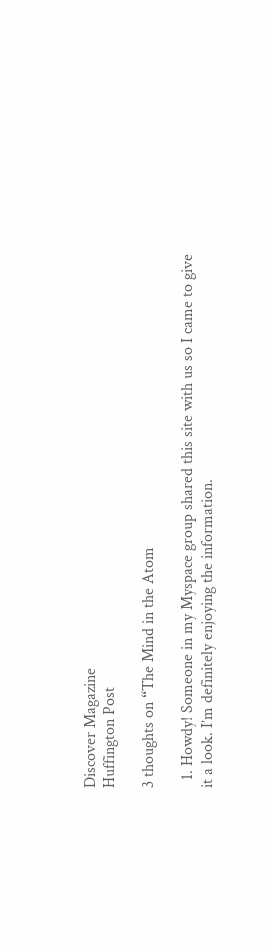Discover Magazine
Huffington Post

3 thoughts on “The Mind in the Atom

  1. Howdy! Someone in my Myspace group shared this site with us so I came to give it a look. I’m definitely enjoying the information.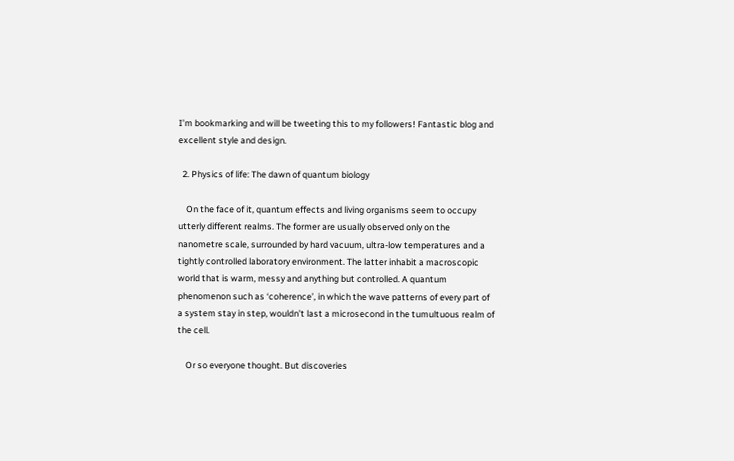I’m bookmarking and will be tweeting this to my followers! Fantastic blog and excellent style and design.

  2. Physics of life: The dawn of quantum biology

    On the face of it, quantum effects and living organisms seem to occupy utterly different realms. The former are usually observed only on the nanometre scale, surrounded by hard vacuum, ultra-low temperatures and a tightly controlled laboratory environment. The latter inhabit a macroscopic world that is warm, messy and anything but controlled. A quantum phenomenon such as ‘coherence’, in which the wave patterns of every part of a system stay in step, wouldn’t last a microsecond in the tumultuous realm of the cell.

    Or so everyone thought. But discoveries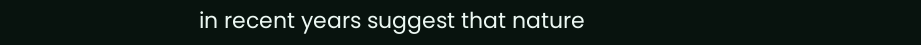in recent years suggest that nature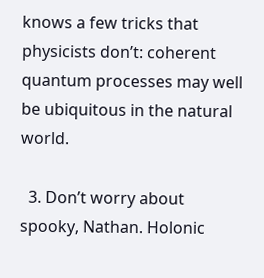knows a few tricks that physicists don’t: coherent quantum processes may well be ubiquitous in the natural world.

  3. Don’t worry about spooky, Nathan. Holonic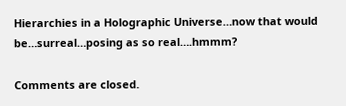Hierarchies in a Holographic Universe…now that would be…surreal…posing as so real….hmmm?

Comments are closed.